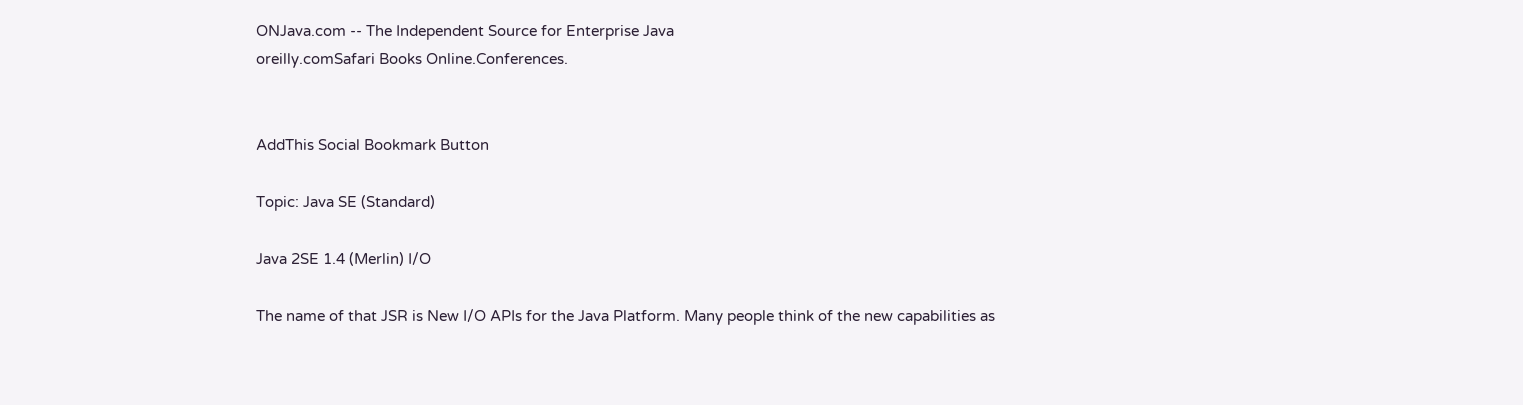ONJava.com -- The Independent Source for Enterprise Java
oreilly.comSafari Books Online.Conferences.


AddThis Social Bookmark Button

Topic: Java SE (Standard)

Java 2SE 1.4 (Merlin) I/O

The name of that JSR is New I/O APIs for the Java Platform. Many people think of the new capabilities as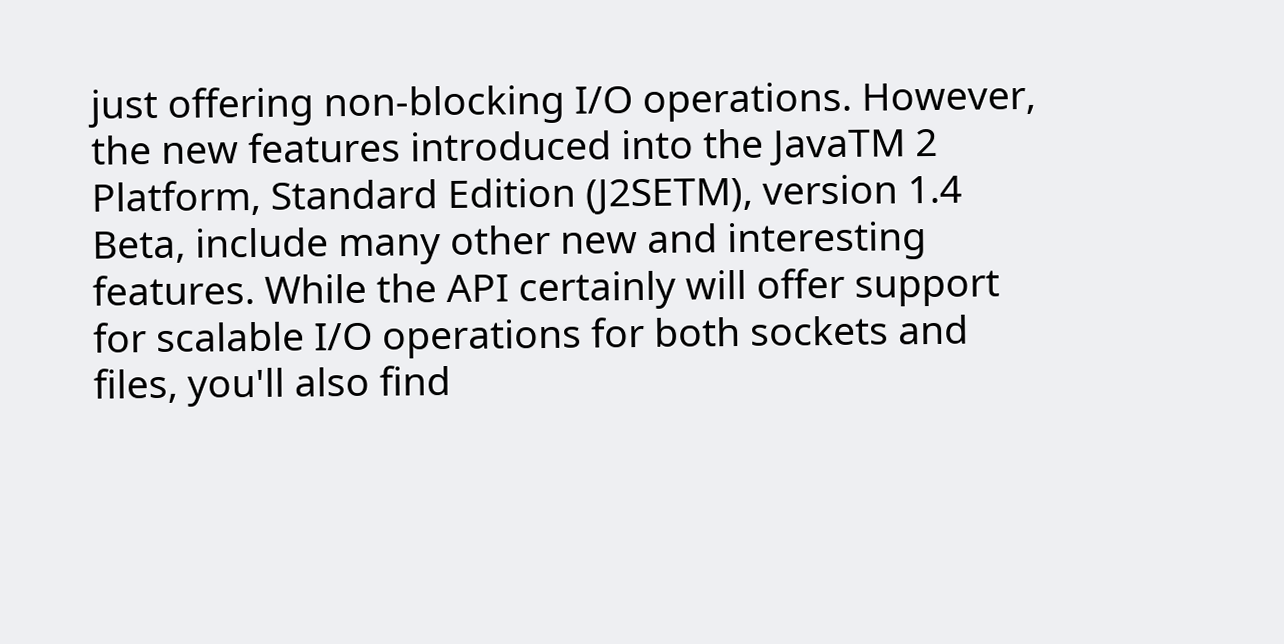just offering non-blocking I/O operations. However, the new features introduced into the JavaTM 2 Platform, Standard Edition (J2SETM), version 1.4 Beta, include many other new and interesting features. While the API certainly will offer support for scalable I/O operations for both sockets and files, you'll also find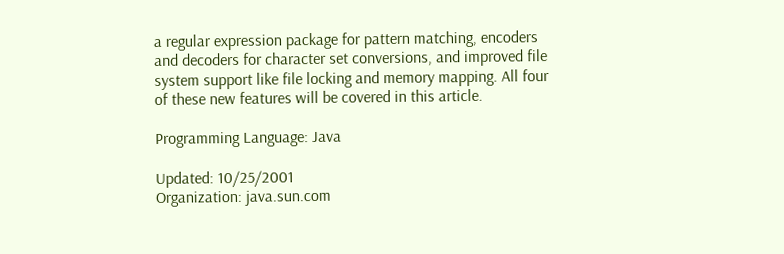a regular expression package for pattern matching, encoders and decoders for character set conversions, and improved file system support like file locking and memory mapping. All four of these new features will be covered in this article.

Programming Language: Java

Updated: 10/25/2001
Organization: java.sun.com